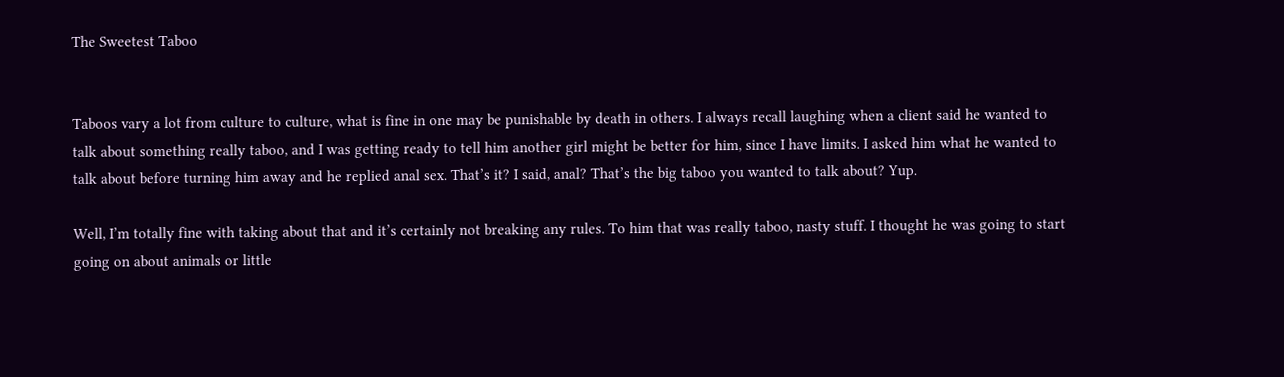The Sweetest Taboo


Taboos vary a lot from culture to culture, what is fine in one may be punishable by death in others. I always recall laughing when a client said he wanted to talk about something really taboo, and I was getting ready to tell him another girl might be better for him, since I have limits. I asked him what he wanted to talk about before turning him away and he replied anal sex. That’s it? I said, anal? That’s the big taboo you wanted to talk about? Yup.

Well, I’m totally fine with taking about that and it’s certainly not breaking any rules. To him that was really taboo, nasty stuff. I thought he was going to start going on about animals or little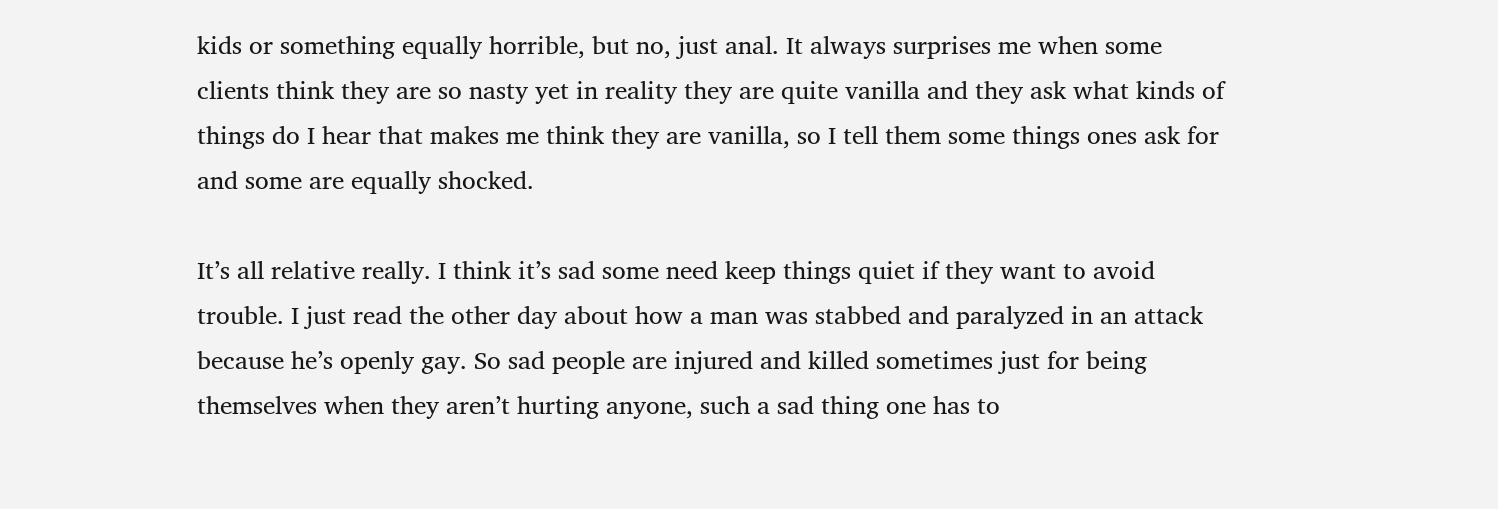kids or something equally horrible, but no, just anal. It always surprises me when some clients think they are so nasty yet in reality they are quite vanilla and they ask what kinds of things do I hear that makes me think they are vanilla, so I tell them some things ones ask for and some are equally shocked.

It’s all relative really. I think it’s sad some need keep things quiet if they want to avoid trouble. I just read the other day about how a man was stabbed and paralyzed in an attack because he’s openly gay. So sad people are injured and killed sometimes just for being themselves when they aren’t hurting anyone, such a sad thing one has to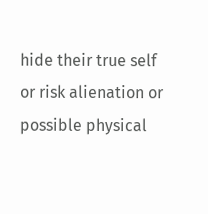hide their true self or risk alienation or possible physical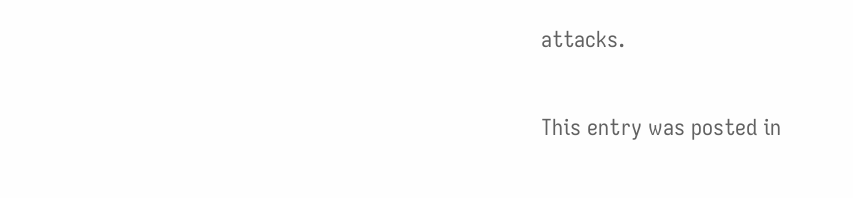attacks.

This entry was posted in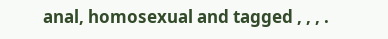anal, homosexual and tagged , , , .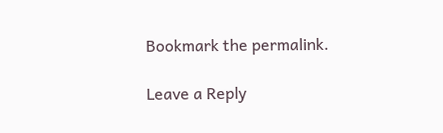Bookmark the permalink.

Leave a Reply